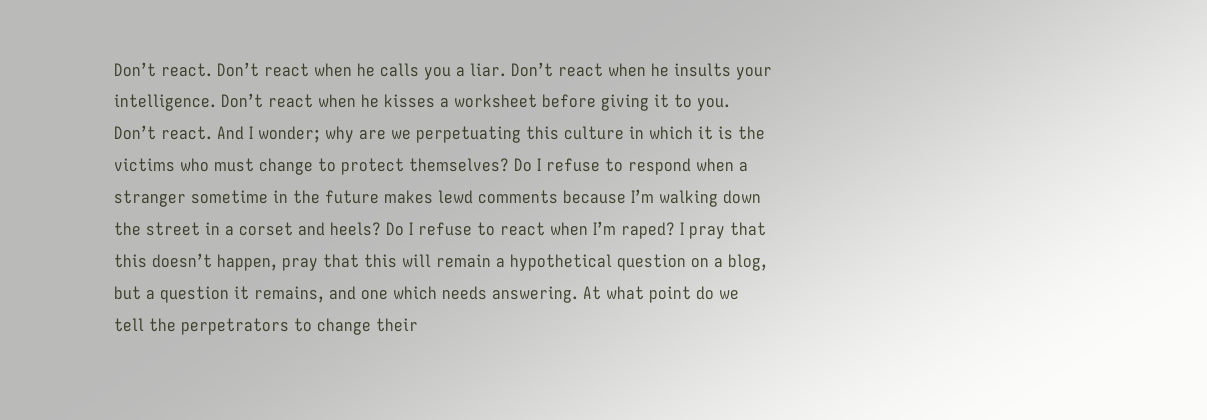Don’t react. Don’t react when he calls you a liar. Don’t react when he insults your intelligence. Don’t react when he kisses a worksheet before giving it to you. Don’t react. And I wonder; why are we perpetuating this culture in which it is the victims who must change to protect themselves? Do I refuse to respond when a stranger sometime in the future makes lewd comments because I’m walking down the street in a corset and heels? Do I refuse to react when I’m raped? I pray that this doesn’t happen, pray that this will remain a hypothetical question on a blog, but a question it remains, and one which needs answering. At what point do we tell the perpetrators to change their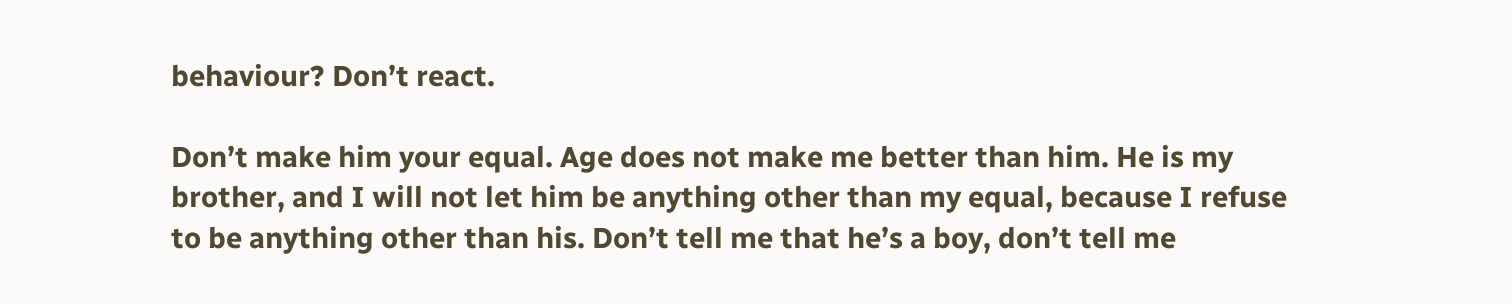behaviour? Don’t react.

Don’t make him your equal. Age does not make me better than him. He is my brother, and I will not let him be anything other than my equal, because I refuse to be anything other than his. Don’t tell me that he’s a boy, don’t tell me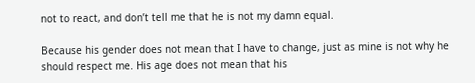not to react, and don’t tell me that he is not my damn equal.

Because his gender does not mean that I have to change, just as mine is not why he should respect me. His age does not mean that his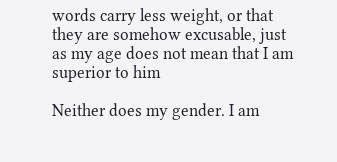words carry less weight, or that they are somehow excusable, just as my age does not mean that I am superior to him

Neither does my gender. I am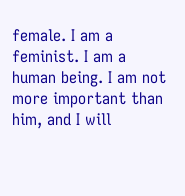female. I am a feminist. I am a human being. I am not more important than him, and I will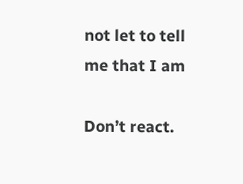not let to tell me that I am

Don’t react.